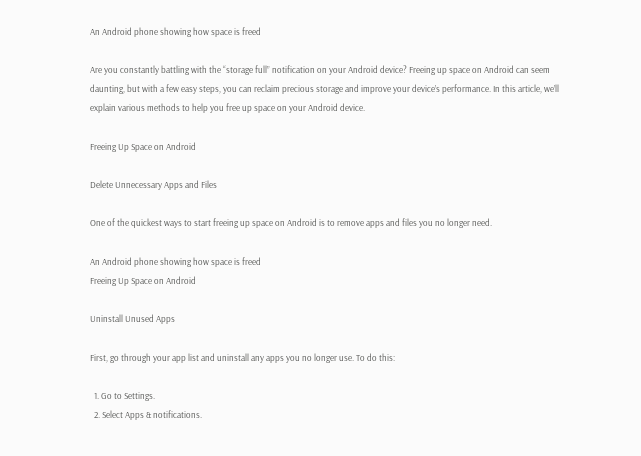An Android phone showing how space is freed

Are you constantly battling with the “storage full” notification on your Android device? Freeing up space on Android can seem daunting, but with a few easy steps, you can reclaim precious storage and improve your device’s performance. In this article, we’ll explain various methods to help you free up space on your Android device.

Freeing Up Space on Android

Delete Unnecessary Apps and Files

One of the quickest ways to start freeing up space on Android is to remove apps and files you no longer need.

An Android phone showing how space is freed
Freeing Up Space on Android

Uninstall Unused Apps

First, go through your app list and uninstall any apps you no longer use. To do this:

  1. Go to Settings.
  2. Select Apps & notifications.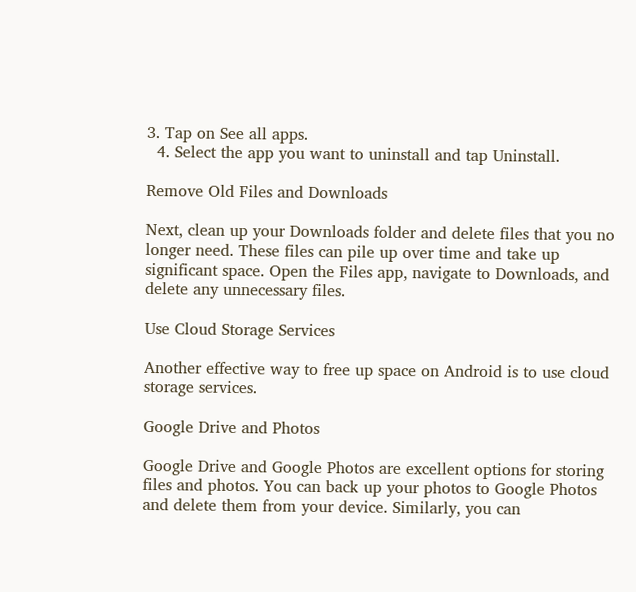3. Tap on See all apps.
  4. Select the app you want to uninstall and tap Uninstall.

Remove Old Files and Downloads

Next, clean up your Downloads folder and delete files that you no longer need. These files can pile up over time and take up significant space. Open the Files app, navigate to Downloads, and delete any unnecessary files.

Use Cloud Storage Services

Another effective way to free up space on Android is to use cloud storage services.

Google Drive and Photos

Google Drive and Google Photos are excellent options for storing files and photos. You can back up your photos to Google Photos and delete them from your device. Similarly, you can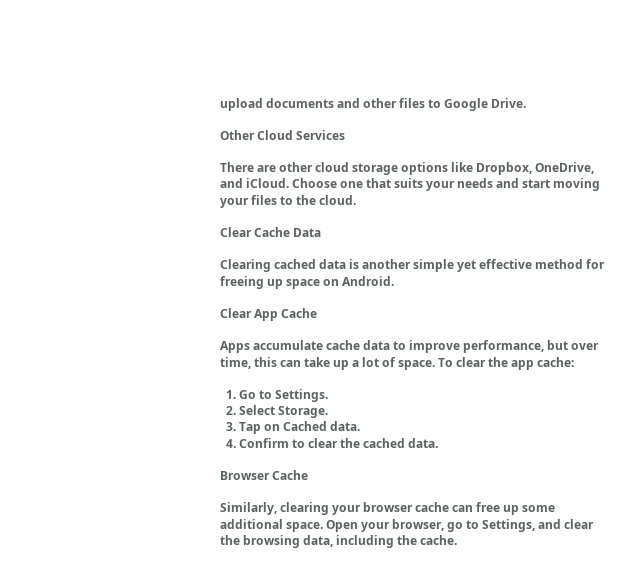upload documents and other files to Google Drive.

Other Cloud Services

There are other cloud storage options like Dropbox, OneDrive, and iCloud. Choose one that suits your needs and start moving your files to the cloud.

Clear Cache Data

Clearing cached data is another simple yet effective method for freeing up space on Android.

Clear App Cache

Apps accumulate cache data to improve performance, but over time, this can take up a lot of space. To clear the app cache:

  1. Go to Settings.
  2. Select Storage.
  3. Tap on Cached data.
  4. Confirm to clear the cached data.

Browser Cache

Similarly, clearing your browser cache can free up some additional space. Open your browser, go to Settings, and clear the browsing data, including the cache.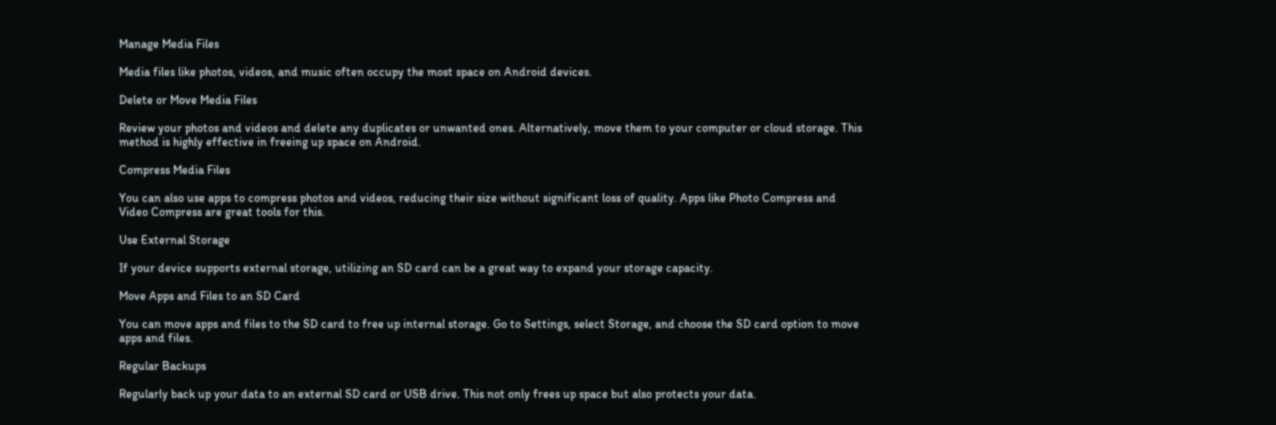Manage Media Files

Media files like photos, videos, and music often occupy the most space on Android devices.

Delete or Move Media Files

Review your photos and videos and delete any duplicates or unwanted ones. Alternatively, move them to your computer or cloud storage. This method is highly effective in freeing up space on Android.

Compress Media Files

You can also use apps to compress photos and videos, reducing their size without significant loss of quality. Apps like Photo Compress and Video Compress are great tools for this.

Use External Storage

If your device supports external storage, utilizing an SD card can be a great way to expand your storage capacity.

Move Apps and Files to an SD Card

You can move apps and files to the SD card to free up internal storage. Go to Settings, select Storage, and choose the SD card option to move apps and files.

Regular Backups

Regularly back up your data to an external SD card or USB drive. This not only frees up space but also protects your data.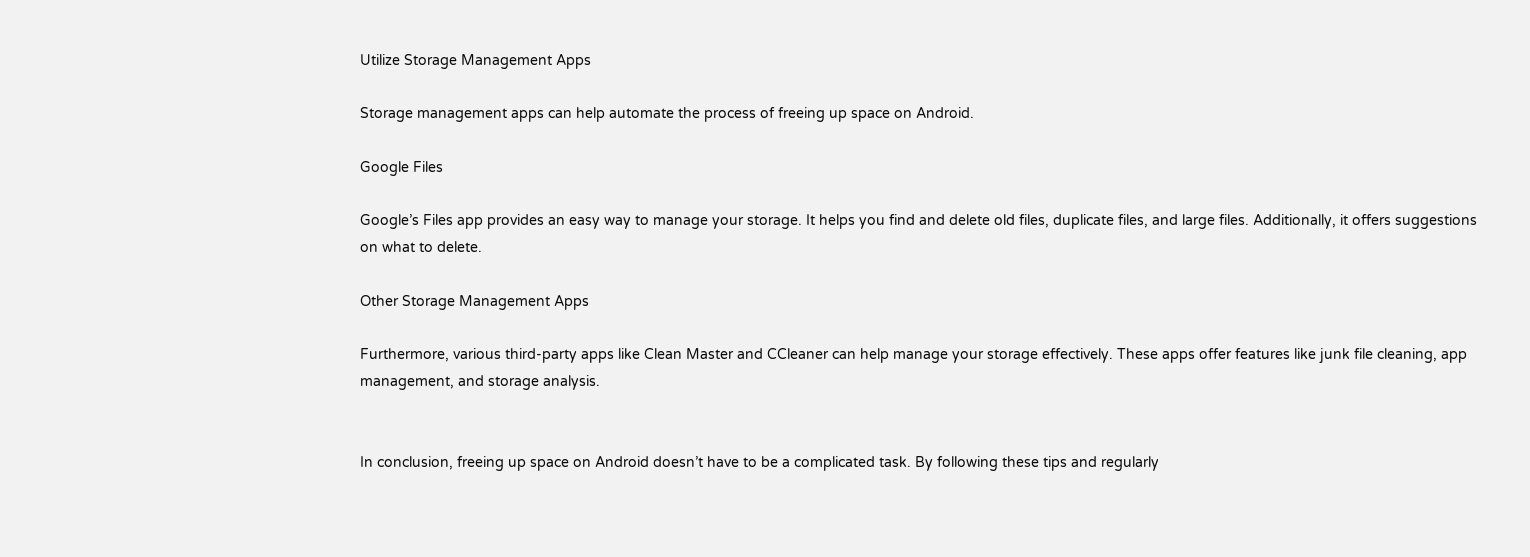Utilize Storage Management Apps

Storage management apps can help automate the process of freeing up space on Android.

Google Files

Google’s Files app provides an easy way to manage your storage. It helps you find and delete old files, duplicate files, and large files. Additionally, it offers suggestions on what to delete.

Other Storage Management Apps

Furthermore, various third-party apps like Clean Master and CCleaner can help manage your storage effectively. These apps offer features like junk file cleaning, app management, and storage analysis.


In conclusion, freeing up space on Android doesn’t have to be a complicated task. By following these tips and regularly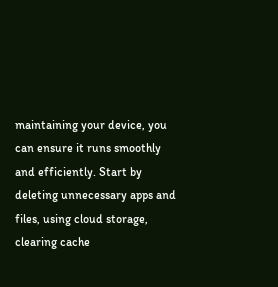maintaining your device, you can ensure it runs smoothly and efficiently. Start by deleting unnecessary apps and files, using cloud storage, clearing cache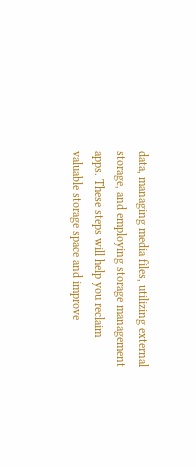data, managing media files, utilizing external storage, and employing storage management apps. These steps will help you reclaim valuable storage space and improve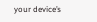your device’s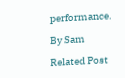performance.

By Sam

Related Post